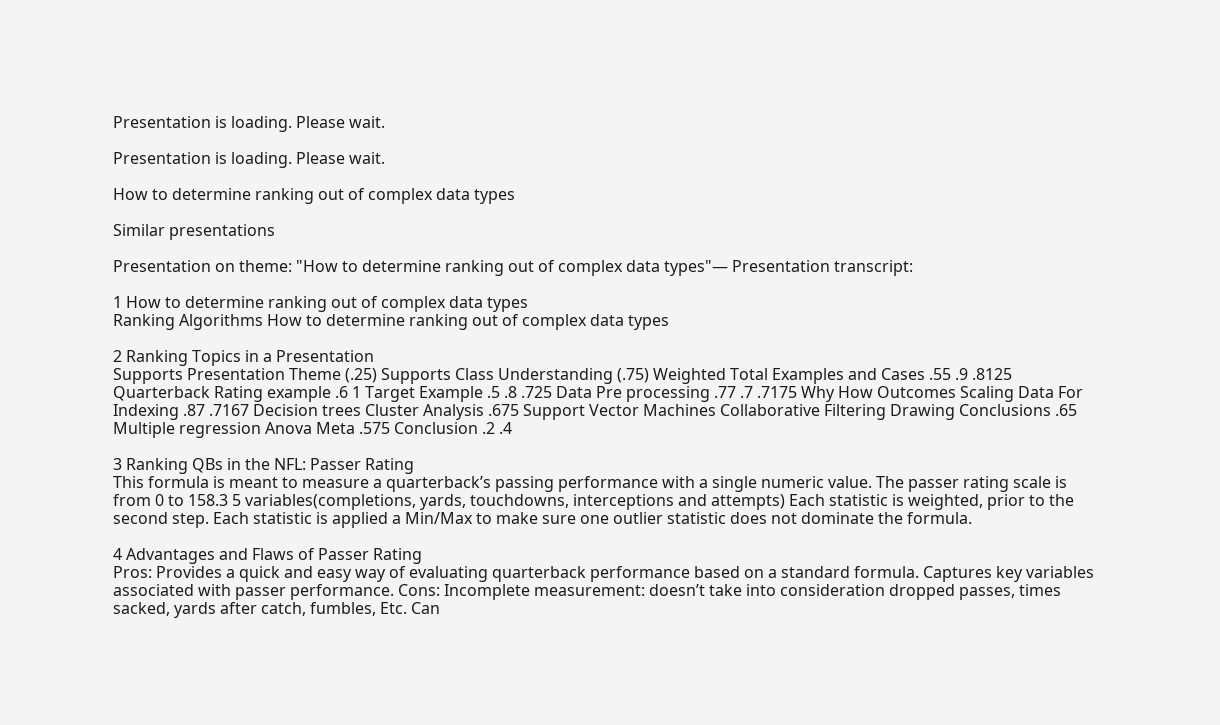Presentation is loading. Please wait.

Presentation is loading. Please wait.

How to determine ranking out of complex data types

Similar presentations

Presentation on theme: "How to determine ranking out of complex data types"— Presentation transcript:

1 How to determine ranking out of complex data types
Ranking Algorithms How to determine ranking out of complex data types

2 Ranking Topics in a Presentation
Supports Presentation Theme (.25) Supports Class Understanding (.75) Weighted Total Examples and Cases .55 .9 .8125 Quarterback Rating example .6 1 Target Example .5 .8 .725 Data Pre processing .77 .7 .7175 Why How Outcomes Scaling Data For Indexing .87 .7167 Decision trees Cluster Analysis .675 Support Vector Machines Collaborative Filtering Drawing Conclusions .65 Multiple regression Anova Meta .575 Conclusion .2 .4

3 Ranking QBs in the NFL: Passer Rating
This formula is meant to measure a quarterback’s passing performance with a single numeric value. The passer rating scale is from 0 to 158.3 5 variables(completions, yards, touchdowns, interceptions and attempts) Each statistic is weighted, prior to the second step. Each statistic is applied a Min/Max to make sure one outlier statistic does not dominate the formula.

4 Advantages and Flaws of Passer Rating
Pros: Provides a quick and easy way of evaluating quarterback performance based on a standard formula. Captures key variables associated with passer performance. Cons: Incomplete measurement: doesn’t take into consideration dropped passes, times sacked, yards after catch, fumbles, Etc. Can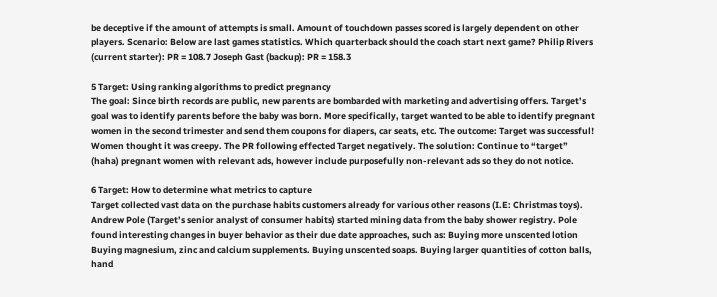be deceptive if the amount of attempts is small. Amount of touchdown passes scored is largely dependent on other players. Scenario: Below are last games statistics. Which quarterback should the coach start next game? Philip Rivers (current starter): PR = 108.7 Joseph Gast (backup): PR = 158.3

5 Target: Using ranking algorithms to predict pregnancy
The goal: Since birth records are public, new parents are bombarded with marketing and advertising offers. Target’s goal was to identify parents before the baby was born. More specifically, target wanted to be able to identify pregnant women in the second trimester and send them coupons for diapers, car seats, etc. The outcome: Target was successful! Women thought it was creepy. The PR following effected Target negatively. The solution: Continue to “target” (haha) pregnant women with relevant ads, however include purposefully non-relevant ads so they do not notice.

6 Target: How to determine what metrics to capture
Target collected vast data on the purchase habits customers already for various other reasons (I.E: Christmas toys). Andrew Pole (Target’s senior analyst of consumer habits) started mining data from the baby shower registry. Pole found interesting changes in buyer behavior as their due date approaches, such as: Buying more unscented lotion Buying magnesium, zinc and calcium supplements. Buying unscented soaps. Buying larger quantities of cotton balls, hand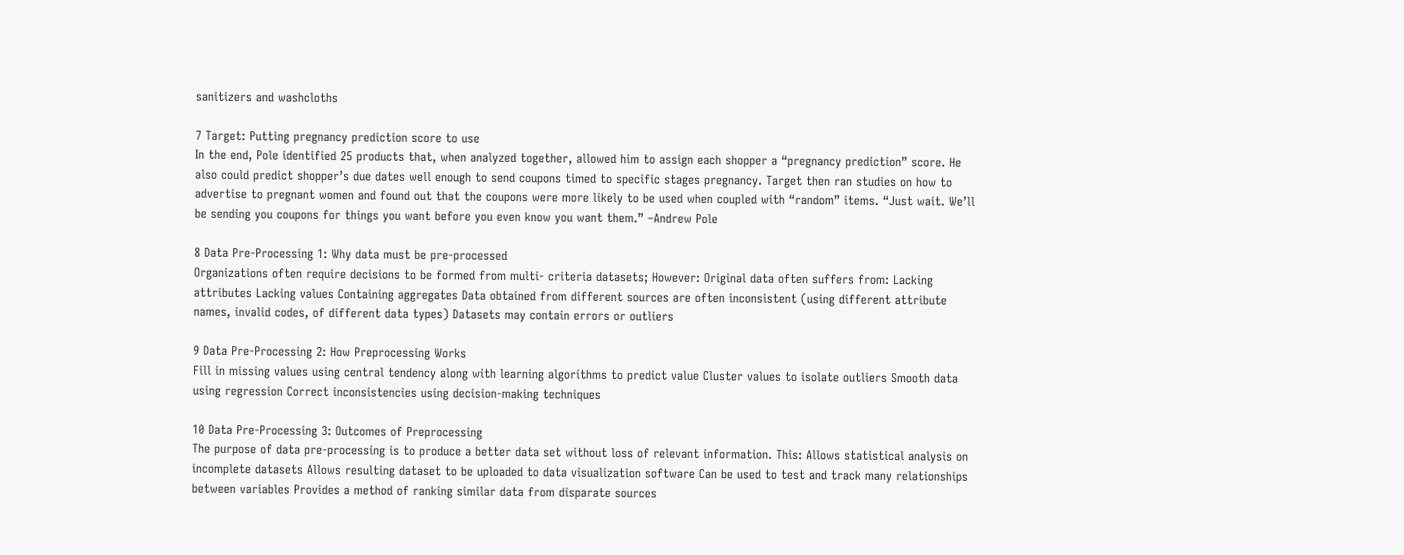sanitizers and washcloths

7 Target: Putting pregnancy prediction score to use
In the end, Pole identified 25 products that, when analyzed together, allowed him to assign each shopper a “pregnancy prediction” score. He also could predict shopper’s due dates well enough to send coupons timed to specific stages pregnancy. Target then ran studies on how to advertise to pregnant women and found out that the coupons were more likely to be used when coupled with “random” items. “Just wait. We’ll be sending you coupons for things you want before you even know you want them.” –Andrew Pole

8 Data Pre-Processing 1: Why data must be pre-processed
Organizations often require decisions to be formed from multi- criteria datasets; However: Original data often suffers from: Lacking attributes Lacking values Containing aggregates Data obtained from different sources are often inconsistent (using different attribute names, invalid codes, of different data types) Datasets may contain errors or outliers

9 Data Pre-Processing 2: How Preprocessing Works
Fill in missing values using central tendency along with learning algorithms to predict value Cluster values to isolate outliers Smooth data using regression Correct inconsistencies using decision-making techniques

10 Data Pre-Processing 3: Outcomes of Preprocessing
The purpose of data pre-processing is to produce a better data set without loss of relevant information. This: Allows statistical analysis on incomplete datasets Allows resulting dataset to be uploaded to data visualization software Can be used to test and track many relationships between variables Provides a method of ranking similar data from disparate sources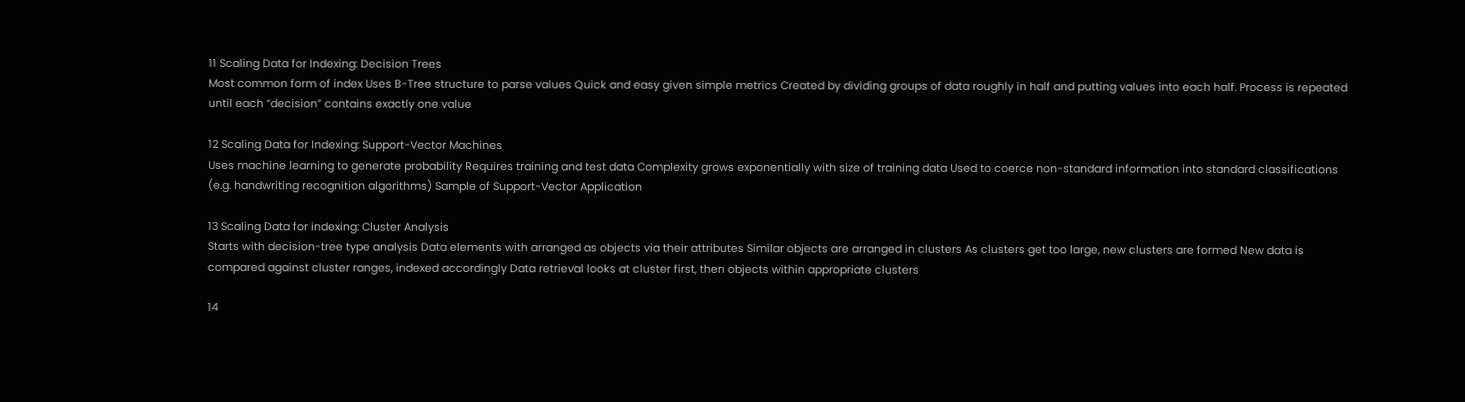11 Scaling Data for Indexing: Decision Trees
Most common form of index Uses B-Tree structure to parse values Quick and easy given simple metrics Created by dividing groups of data roughly in half and putting values into each half. Process is repeated until each “decision” contains exactly one value

12 Scaling Data for Indexing: Support-Vector Machines
Uses machine learning to generate probability Requires training and test data Complexity grows exponentially with size of training data Used to coerce non-standard information into standard classifications (e.g. handwriting recognition algorithms) Sample of Support-Vector Application

13 Scaling Data for indexing: Cluster Analysis
Starts with decision-tree type analysis Data elements with arranged as objects via their attributes Similar objects are arranged in clusters As clusters get too large, new clusters are formed New data is compared against cluster ranges, indexed accordingly Data retrieval looks at cluster first, then objects within appropriate clusters

14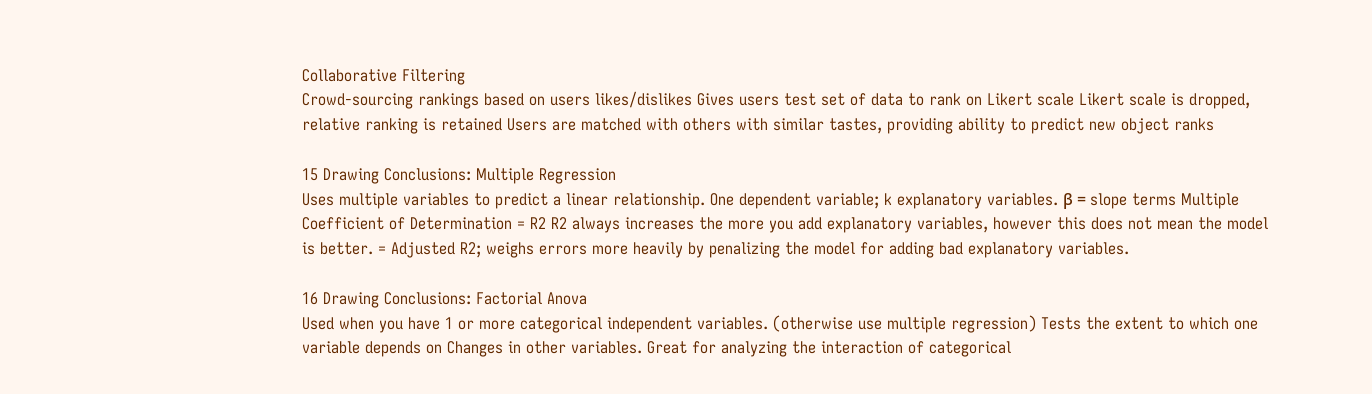Collaborative Filtering
Crowd-sourcing rankings based on users likes/dislikes Gives users test set of data to rank on Likert scale Likert scale is dropped, relative ranking is retained Users are matched with others with similar tastes, providing ability to predict new object ranks

15 Drawing Conclusions: Multiple Regression
Uses multiple variables to predict a linear relationship. One dependent variable; k explanatory variables. β = slope terms Multiple Coefficient of Determination = R2 R2 always increases the more you add explanatory variables, however this does not mean the model is better. = Adjusted R2; weighs errors more heavily by penalizing the model for adding bad explanatory variables.

16 Drawing Conclusions: Factorial Anova
Used when you have 1 or more categorical independent variables. (otherwise use multiple regression) Tests the extent to which one variable depends on Changes in other variables. Great for analyzing the interaction of categorical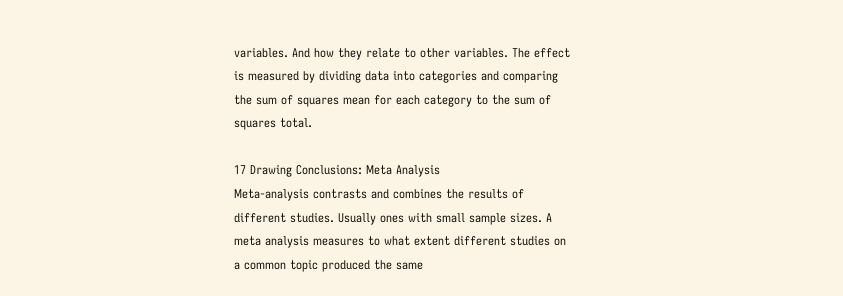variables. And how they relate to other variables. The effect is measured by dividing data into categories and comparing the sum of squares mean for each category to the sum of squares total.

17 Drawing Conclusions: Meta Analysis
Meta-analysis contrasts and combines the results of different studies. Usually ones with small sample sizes. A meta analysis measures to what extent different studies on a common topic produced the same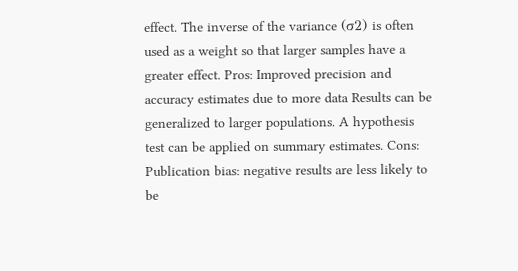effect. The inverse of the variance (σ2) is often used as a weight so that larger samples have a greater effect. Pros: Improved precision and accuracy estimates due to more data Results can be generalized to larger populations. A hypothesis test can be applied on summary estimates. Cons: Publication bias: negative results are less likely to be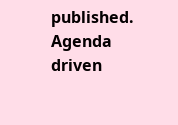published. Agenda driven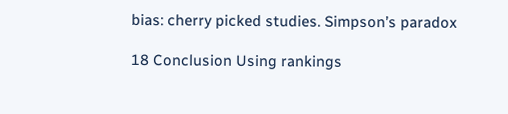bias: cherry picked studies. Simpson’s paradox

18 Conclusion Using rankings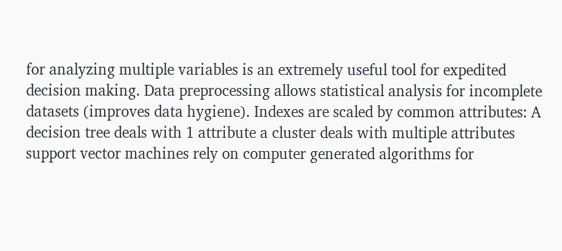for analyzing multiple variables is an extremely useful tool for expedited decision making. Data preprocessing allows statistical analysis for incomplete datasets (improves data hygiene). Indexes are scaled by common attributes: A decision tree deals with 1 attribute a cluster deals with multiple attributes support vector machines rely on computer generated algorithms for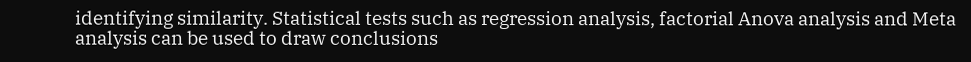identifying similarity. Statistical tests such as regression analysis, factorial Anova analysis and Meta analysis can be used to draw conclusions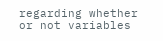regarding whether or not variables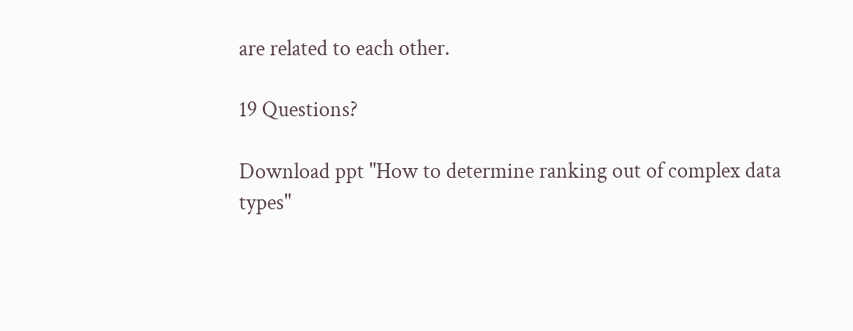are related to each other.

19 Questions?

Download ppt "How to determine ranking out of complex data types"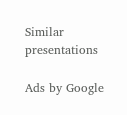Similar presentations

Ads by Google